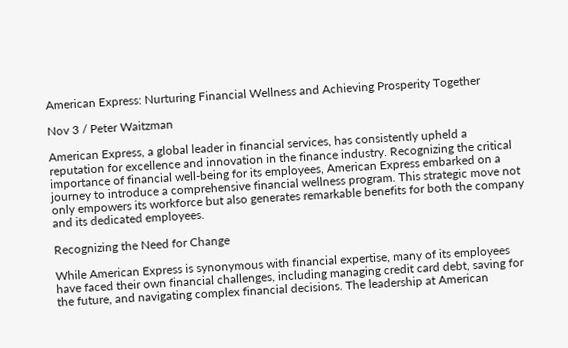American Express: Nurturing Financial Wellness and Achieving Prosperity Together

Nov 3 / Peter Waitzman

American Express, a global leader in financial services, has consistently upheld a reputation for excellence and innovation in the finance industry. Recognizing the critical importance of financial well-being for its employees, American Express embarked on a journey to introduce a comprehensive financial wellness program. This strategic move not only empowers its workforce but also generates remarkable benefits for both the company and its dedicated employees.

Recognizing the Need for Change

While American Express is synonymous with financial expertise, many of its employees have faced their own financial challenges, including managing credit card debt, saving for the future, and navigating complex financial decisions. The leadership at American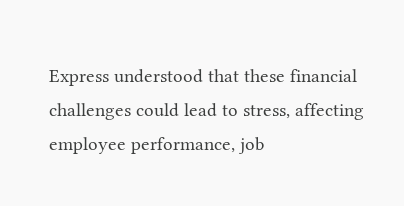Express understood that these financial challenges could lead to stress, affecting employee performance, job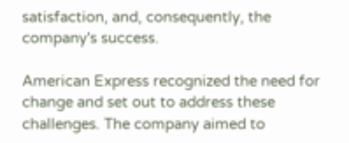satisfaction, and, consequently, the company's success.

American Express recognized the need for change and set out to address these challenges. The company aimed to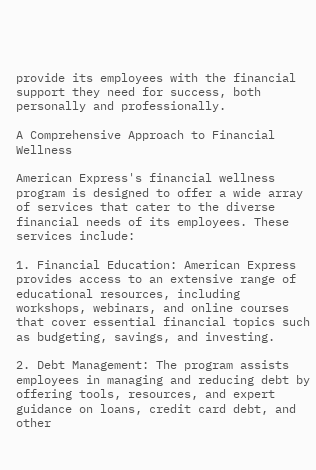provide its employees with the financial support they need for success, both personally and professionally.

A Comprehensive Approach to Financial Wellness

American Express's financial wellness program is designed to offer a wide array of services that cater to the diverse financial needs of its employees. These services include:

1. Financial Education: American Express provides access to an extensive range of educational resources, including workshops, webinars, and online courses that cover essential financial topics such as budgeting, savings, and investing.

2. Debt Management: The program assists employees in managing and reducing debt by offering tools, resources, and expert guidance on loans, credit card debt, and other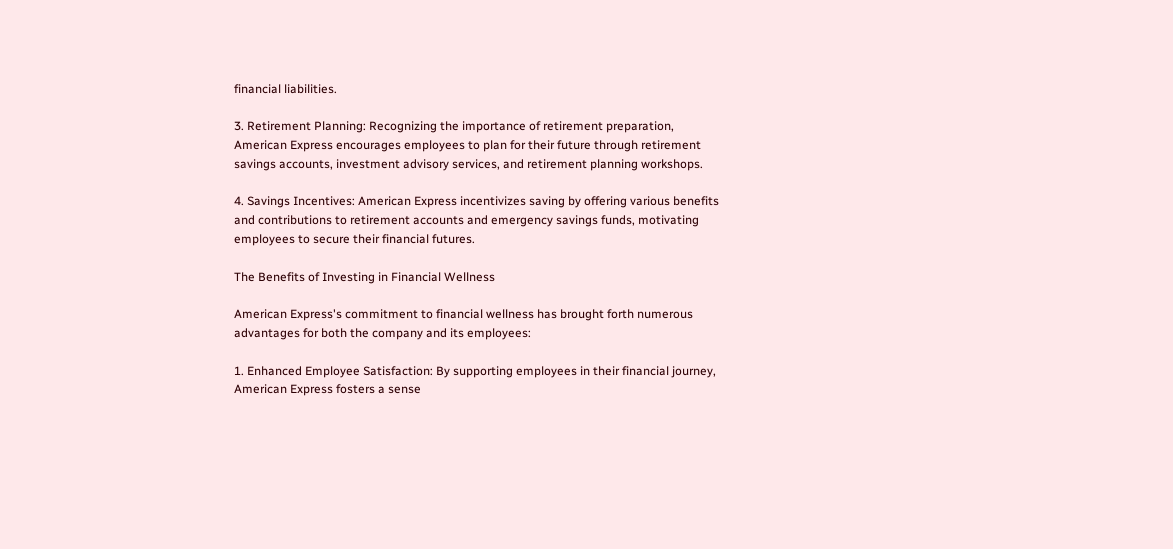financial liabilities.

3. Retirement Planning: Recognizing the importance of retirement preparation, American Express encourages employees to plan for their future through retirement savings accounts, investment advisory services, and retirement planning workshops.

4. Savings Incentives: American Express incentivizes saving by offering various benefits and contributions to retirement accounts and emergency savings funds, motivating employees to secure their financial futures.

The Benefits of Investing in Financial Wellness

American Express's commitment to financial wellness has brought forth numerous advantages for both the company and its employees:

1. Enhanced Employee Satisfaction: By supporting employees in their financial journey, American Express fosters a sense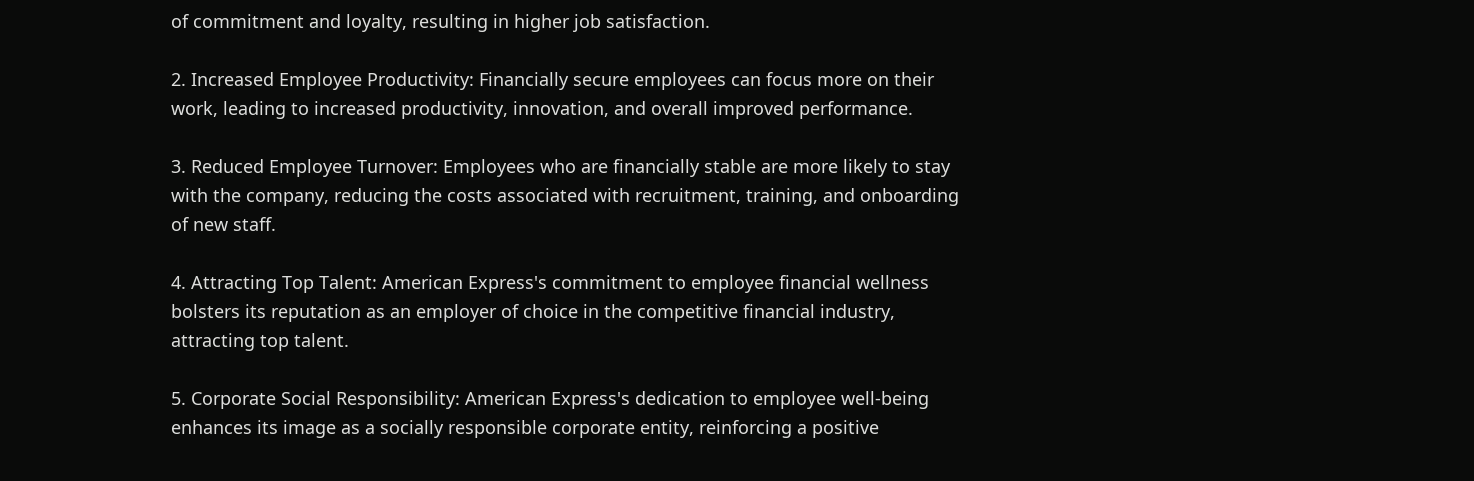of commitment and loyalty, resulting in higher job satisfaction.

2. Increased Employee Productivity: Financially secure employees can focus more on their work, leading to increased productivity, innovation, and overall improved performance.

3. Reduced Employee Turnover: Employees who are financially stable are more likely to stay with the company, reducing the costs associated with recruitment, training, and onboarding of new staff.

4. Attracting Top Talent: American Express's commitment to employee financial wellness bolsters its reputation as an employer of choice in the competitive financial industry, attracting top talent.

5. Corporate Social Responsibility: American Express's dedication to employee well-being enhances its image as a socially responsible corporate entity, reinforcing a positive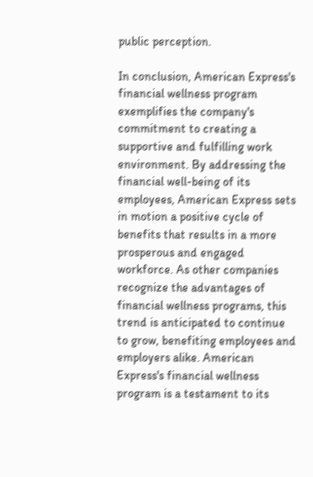public perception.

In conclusion, American Express's financial wellness program exemplifies the company's commitment to creating a supportive and fulfilling work environment. By addressing the financial well-being of its employees, American Express sets in motion a positive cycle of benefits that results in a more prosperous and engaged workforce. As other companies recognize the advantages of financial wellness programs, this trend is anticipated to continue to grow, benefiting employees and employers alike. American Express's financial wellness program is a testament to its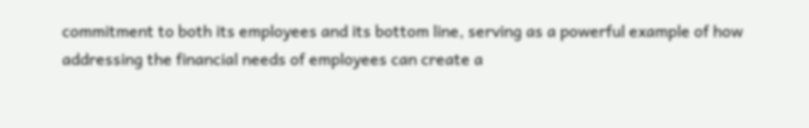commitment to both its employees and its bottom line, serving as a powerful example of how addressing the financial needs of employees can create a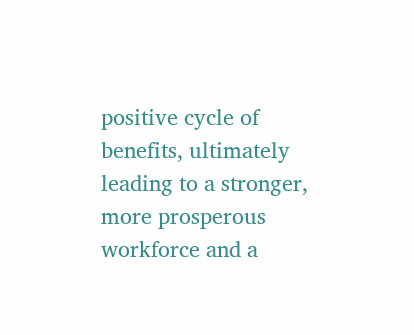positive cycle of benefits, ultimately leading to a stronger, more prosperous workforce and a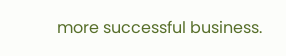more successful business.